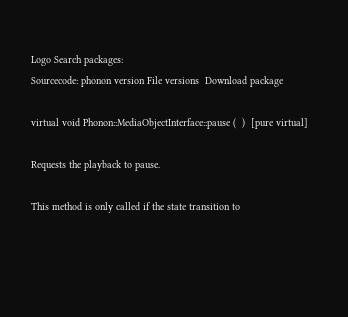Logo Search packages:
Sourcecode: phonon version File versions  Download package

virtual void Phonon::MediaObjectInterface::pause (  )  [pure virtual]

Requests the playback to pause.

This method is only called if the state transition to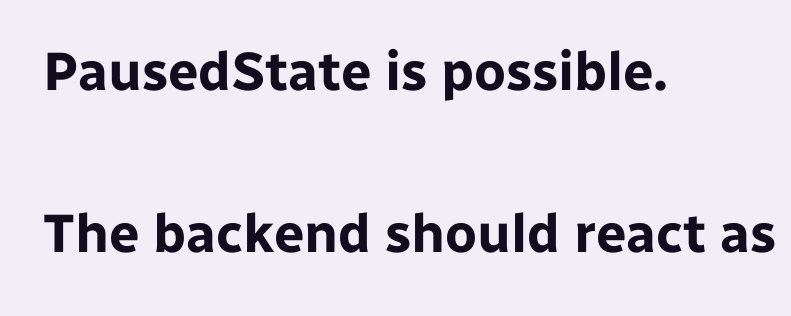PausedState is possible.

The backend should react as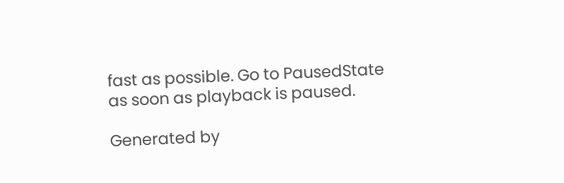fast as possible. Go to PausedState as soon as playback is paused.

Generated by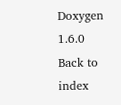Doxygen 1.6.0   Back to index